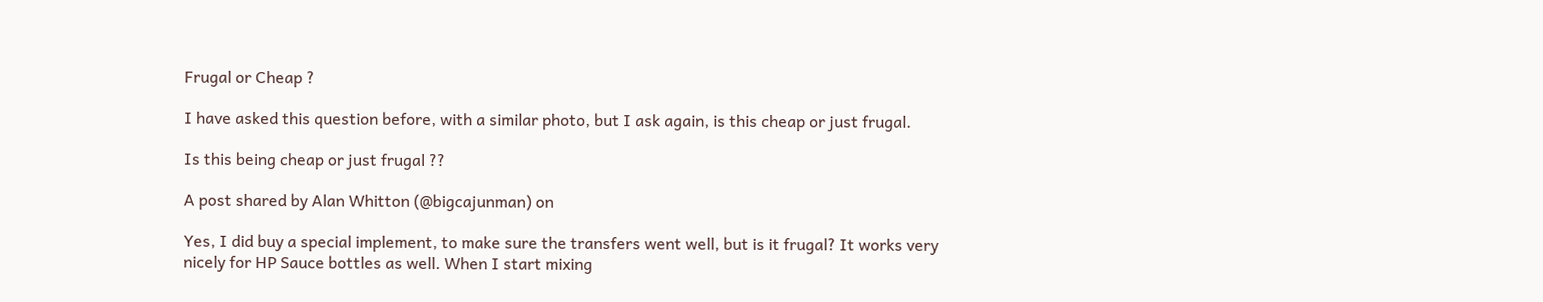Frugal or Cheap ?

I have asked this question before, with a similar photo, but I ask again, is this cheap or just frugal.

Is this being cheap or just frugal ??

A post shared by Alan Whitton (@bigcajunman) on

Yes, I did buy a special implement, to make sure the transfers went well, but is it frugal? It works very nicely for HP Sauce bottles as well. When I start mixing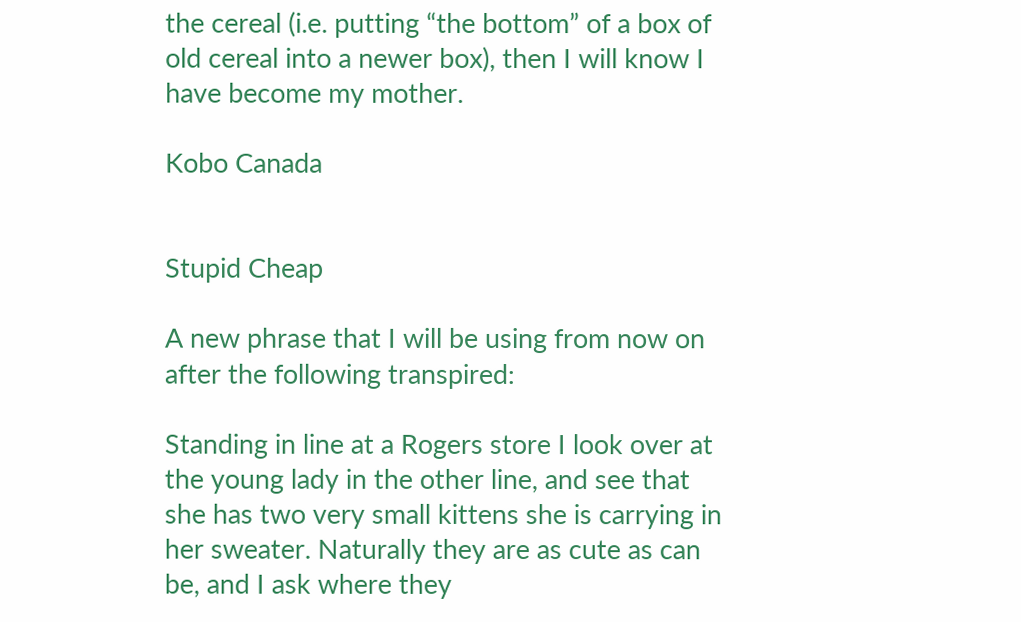the cereal (i.e. putting “the bottom” of a box of old cereal into a newer box), then I will know I have become my mother.

Kobo Canada


Stupid Cheap

A new phrase that I will be using from now on after the following transpired:

Standing in line at a Rogers store I look over at the young lady in the other line, and see that she has two very small kittens she is carrying in her sweater. Naturally they are as cute as can be, and I ask where they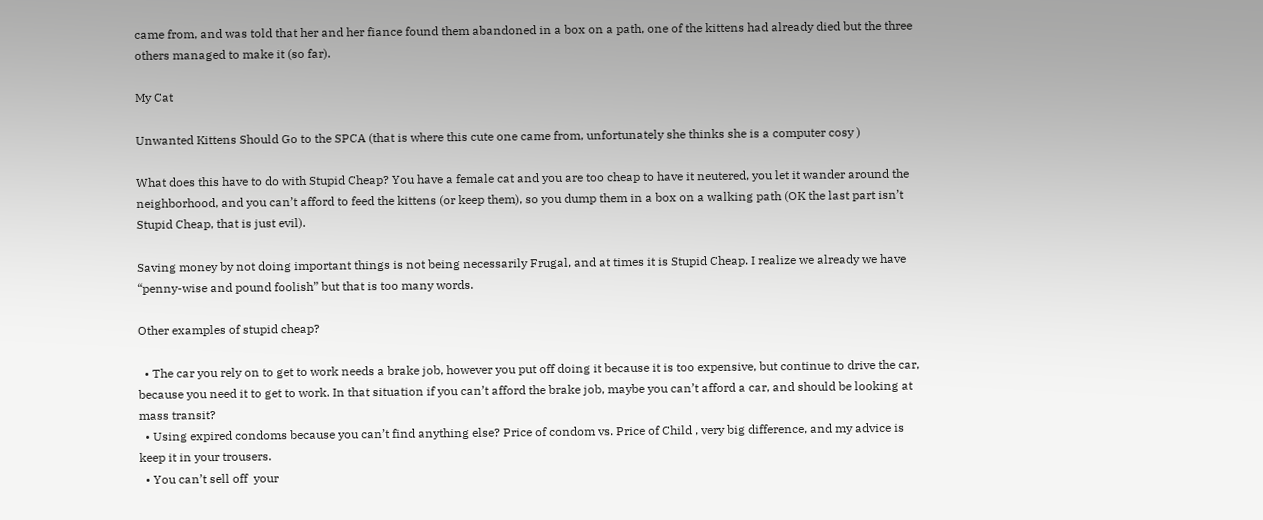came from, and was told that her and her fiance found them abandoned in a box on a path, one of the kittens had already died but the three others managed to make it (so far).

My Cat

Unwanted Kittens Should Go to the SPCA (that is where this cute one came from, unfortunately she thinks she is a computer cosy )

What does this have to do with Stupid Cheap? You have a female cat and you are too cheap to have it neutered, you let it wander around the neighborhood, and you can’t afford to feed the kittens (or keep them), so you dump them in a box on a walking path (OK the last part isn’t Stupid Cheap, that is just evil).

Saving money by not doing important things is not being necessarily Frugal, and at times it is Stupid Cheap. I realize we already we have “penny-wise and pound foolish” but that is too many words.

Other examples of stupid cheap?

  • The car you rely on to get to work needs a brake job, however you put off doing it because it is too expensive, but continue to drive the car, because you need it to get to work. In that situation if you can’t afford the brake job, maybe you can’t afford a car, and should be looking at mass transit?
  • Using expired condoms because you can’t find anything else? Price of condom vs. Price of Child , very big difference, and my advice is keep it in your trousers.
  • You can’t sell off  your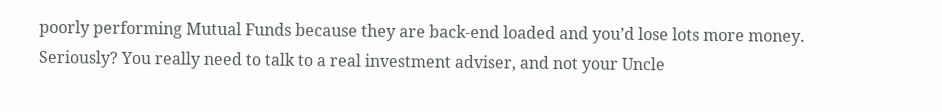poorly performing Mutual Funds because they are back-end loaded and you’d lose lots more money. Seriously? You really need to talk to a real investment adviser, and not your Uncle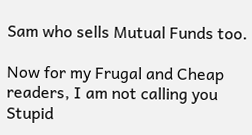Sam who sells Mutual Funds too.

Now for my Frugal and Cheap readers, I am not calling you Stupid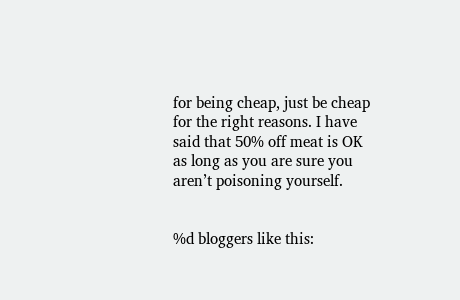for being cheap, just be cheap for the right reasons. I have said that 50% off meat is OK as long as you are sure you aren’t poisoning yourself.


%d bloggers like this: